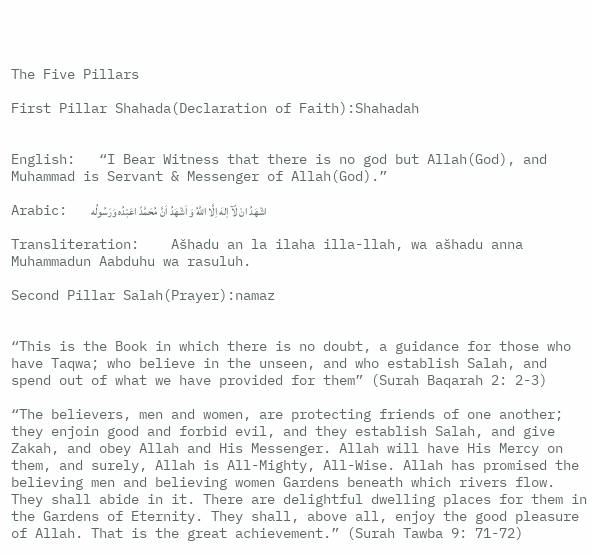The Five Pillars

First Pillar Shahada(Declaration of Faith):Shahadah


English:   “I Bear Witness that there is no god but Allah(God), and Muhammad is Servant & Messenger of Allah(God).”

Arabic:   اشْهَدُ انْ لّآ اِلهَ اِلَّا اللّهُ وَ اَشْهَدُ اَنَّ مُحَمَّدً اعَبْدُه وَرَسُولُه

Transliteration:    Ašhadu an la ilaha illa-llah, wa ašhadu anna Muhammadun Aabduhu wa rasuluh.

Second Pillar Salah(Prayer):namaz


“This is the Book in which there is no doubt, a guidance for those who have Taqwa; who believe in the unseen, and who establish Salah, and spend out of what we have provided for them” (Surah Baqarah 2: 2-3)

“The believers, men and women, are protecting friends of one another; they enjoin good and forbid evil, and they establish Salah, and give Zakah, and obey Allah and His Messenger. Allah will have His Mercy on them, and surely, Allah is All-Mighty, All-Wise. Allah has promised the believing men and believing women Gardens beneath which rivers flow. They shall abide in it. There are delightful dwelling places for them in the Gardens of Eternity. They shall, above all, enjoy the good pleasure of Allah. That is the great achievement.” (Surah Tawba 9: 71-72)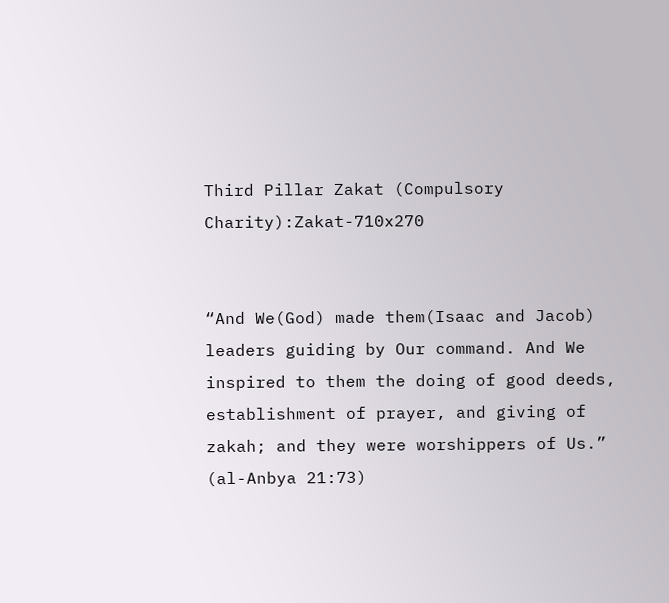Third Pillar Zakat (Compulsory Charity):Zakat-710x270


“And We(God) made them(Isaac and Jacob) leaders guiding by Our command. And We inspired to them the doing of good deeds, establishment of prayer, and giving of zakah; and they were worshippers of Us.” (al-Anbya 21:73)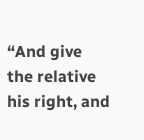“And give the relative his right, and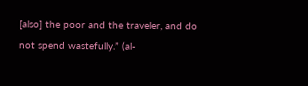[also] the poor and the traveler, and do not spend wastefully.” (al-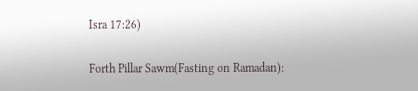Isra 17:26)

Forth Pillar Sawm(Fasting on Ramadan):